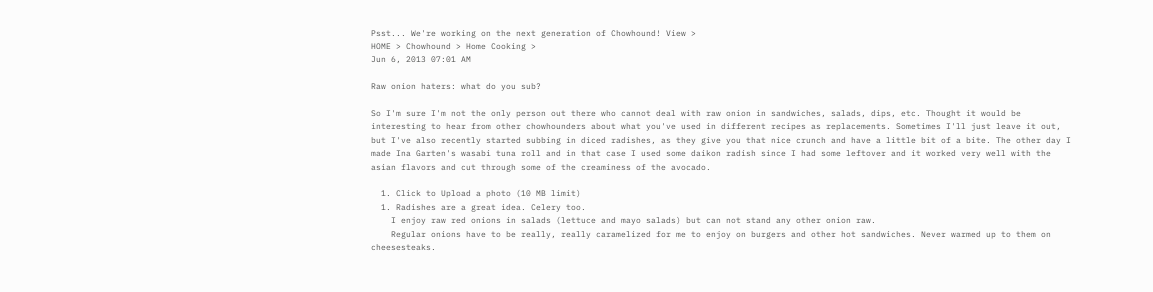Psst... We're working on the next generation of Chowhound! View >
HOME > Chowhound > Home Cooking >
Jun 6, 2013 07:01 AM

Raw onion haters: what do you sub?

So I'm sure I'm not the only person out there who cannot deal with raw onion in sandwiches, salads, dips, etc. Thought it would be interesting to hear from other chowhounders about what you've used in different recipes as replacements. Sometimes I'll just leave it out, but I've also recently started subbing in diced radishes, as they give you that nice crunch and have a little bit of a bite. The other day I made Ina Garten's wasabi tuna roll and in that case I used some daikon radish since I had some leftover and it worked very well with the asian flavors and cut through some of the creaminess of the avocado.

  1. Click to Upload a photo (10 MB limit)
  1. Radishes are a great idea. Celery too.
    I enjoy raw red onions in salads (lettuce and mayo salads) but can not stand any other onion raw.
    Regular onions have to be really, really caramelized for me to enjoy on burgers and other hot sandwiches. Never warmed up to them on cheesesteaks.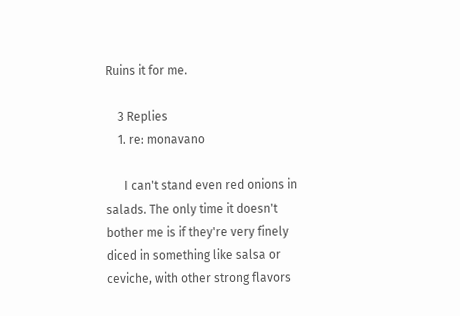Ruins it for me.

    3 Replies
    1. re: monavano

      I can't stand even red onions in salads. The only time it doesn't bother me is if they're very finely diced in something like salsa or ceviche, with other strong flavors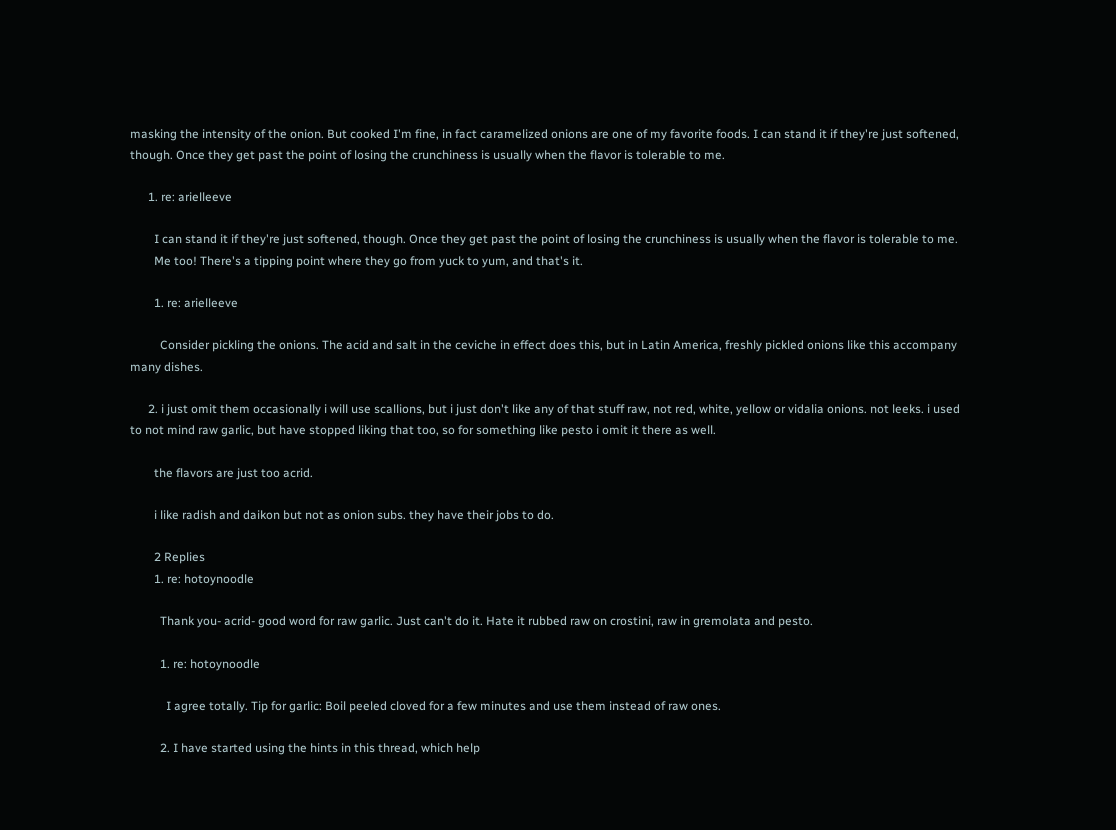masking the intensity of the onion. But cooked I'm fine, in fact caramelized onions are one of my favorite foods. I can stand it if they're just softened, though. Once they get past the point of losing the crunchiness is usually when the flavor is tolerable to me.

      1. re: arielleeve

        I can stand it if they're just softened, though. Once they get past the point of losing the crunchiness is usually when the flavor is tolerable to me.
        Me too! There's a tipping point where they go from yuck to yum, and that's it.

        1. re: arielleeve

          Consider pickling the onions. The acid and salt in the ceviche in effect does this, but in Latin America, freshly pickled onions like this accompany many dishes.

      2. i just omit them occasionally i will use scallions, but i just don't like any of that stuff raw, not red, white, yellow or vidalia onions. not leeks. i used to not mind raw garlic, but have stopped liking that too, so for something like pesto i omit it there as well.

        the flavors are just too acrid.

        i like radish and daikon but not as onion subs. they have their jobs to do.

        2 Replies
        1. re: hotoynoodle

          Thank you- acrid- good word for raw garlic. Just can't do it. Hate it rubbed raw on crostini, raw in gremolata and pesto.

          1. re: hotoynoodle

            I agree totally. Tip for garlic: Boil peeled cloved for a few minutes and use them instead of raw ones.

          2. I have started using the hints in this thread, which help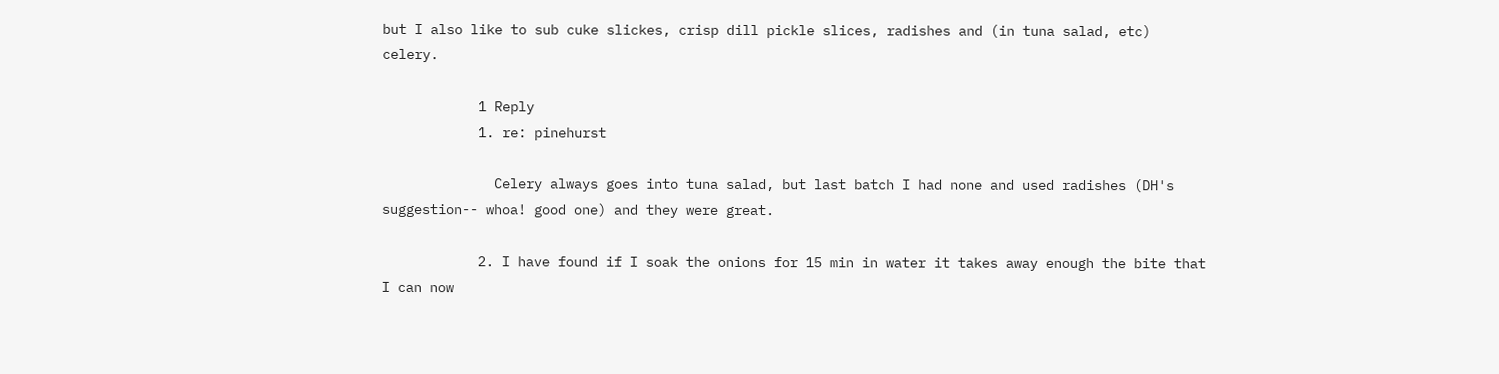but I also like to sub cuke slickes, crisp dill pickle slices, radishes and (in tuna salad, etc) celery.

            1 Reply
            1. re: pinehurst

              Celery always goes into tuna salad, but last batch I had none and used radishes (DH's suggestion-- whoa! good one) and they were great.

            2. I have found if I soak the onions for 15 min in water it takes away enough the bite that I can now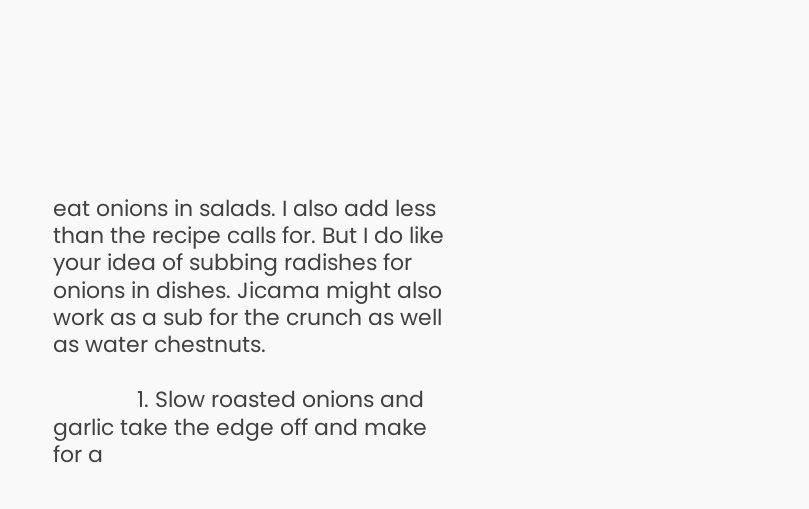eat onions in salads. I also add less than the recipe calls for. But I do like your idea of subbing radishes for onions in dishes. Jicama might also work as a sub for the crunch as well as water chestnuts.

              1. Slow roasted onions and garlic take the edge off and make for a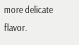more delicate flavor.